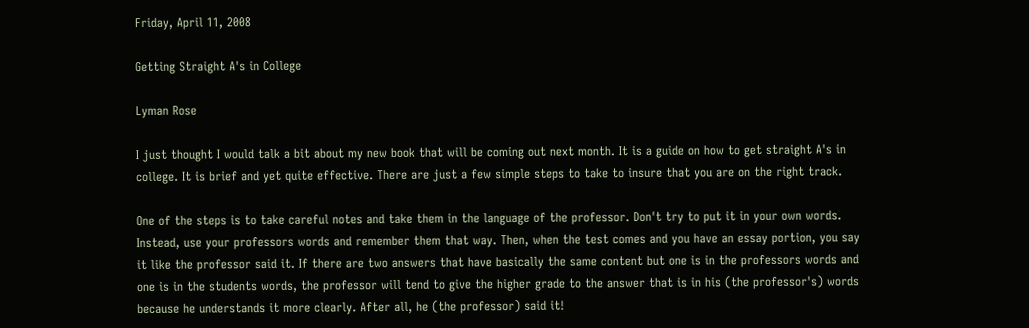Friday, April 11, 2008

Getting Straight A's in College

Lyman Rose

I just thought I would talk a bit about my new book that will be coming out next month. It is a guide on how to get straight A's in college. It is brief and yet quite effective. There are just a few simple steps to take to insure that you are on the right track.

One of the steps is to take careful notes and take them in the language of the professor. Don't try to put it in your own words. Instead, use your professors words and remember them that way. Then, when the test comes and you have an essay portion, you say it like the professor said it. If there are two answers that have basically the same content but one is in the professors words and one is in the students words, the professor will tend to give the higher grade to the answer that is in his (the professor's) words because he understands it more clearly. After all, he (the professor) said it!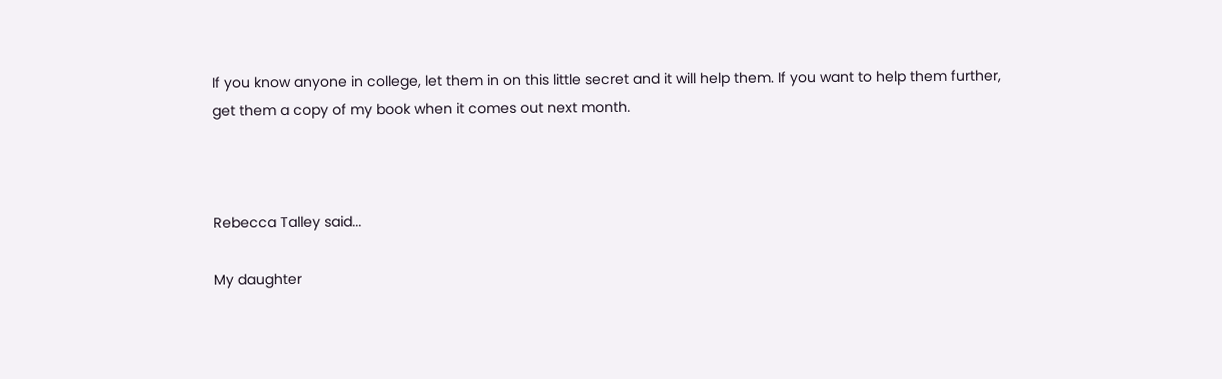If you know anyone in college, let them in on this little secret and it will help them. If you want to help them further, get them a copy of my book when it comes out next month.



Rebecca Talley said...

My daughter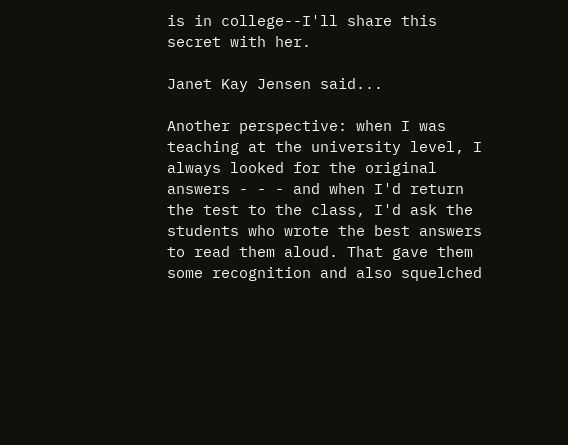is in college--I'll share this secret with her.

Janet Kay Jensen said...

Another perspective: when I was teaching at the university level, I always looked for the original answers - - - and when I'd return the test to the class, I'd ask the students who wrote the best answers to read them aloud. That gave them some recognition and also squelched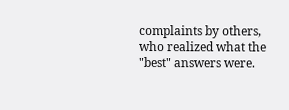complaints by others, who realized what the "best" answers were.